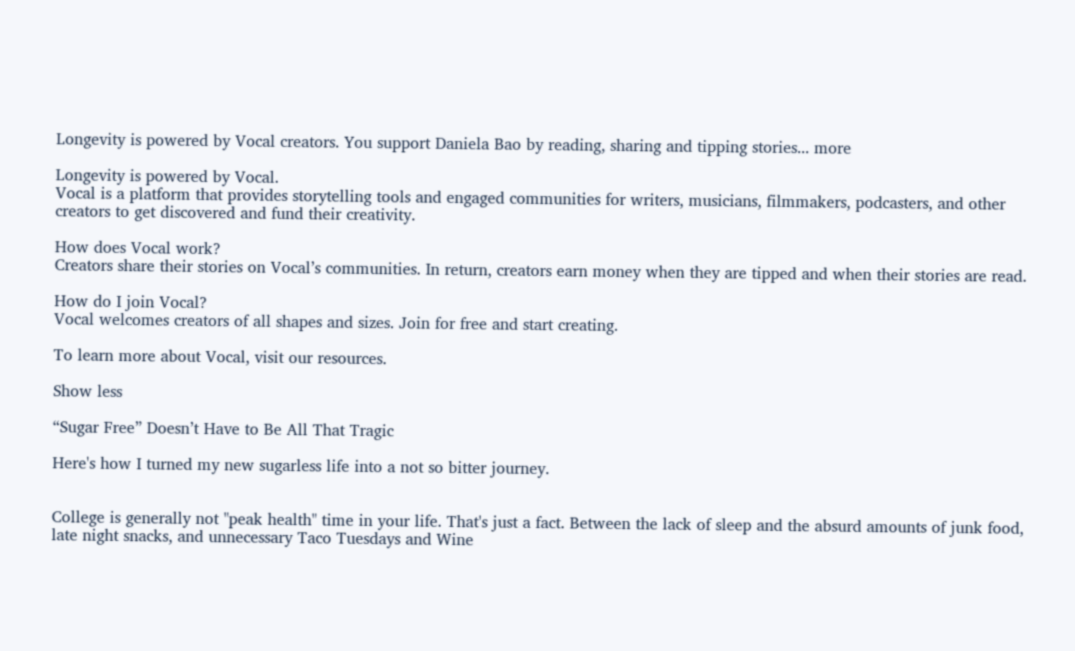Longevity is powered by Vocal creators. You support Daniela Bao by reading, sharing and tipping stories... more

Longevity is powered by Vocal.
Vocal is a platform that provides storytelling tools and engaged communities for writers, musicians, filmmakers, podcasters, and other creators to get discovered and fund their creativity.

How does Vocal work?
Creators share their stories on Vocal’s communities. In return, creators earn money when they are tipped and when their stories are read.

How do I join Vocal?
Vocal welcomes creators of all shapes and sizes. Join for free and start creating.

To learn more about Vocal, visit our resources.

Show less

“Sugar Free” Doesn’t Have to Be All That Tragic

Here's how I turned my new sugarless life into a not so bitter journey.


College is generally not "peak health" time in your life. That's just a fact. Between the lack of sleep and the absurd amounts of junk food, late night snacks, and unnecessary Taco Tuesdays and Wine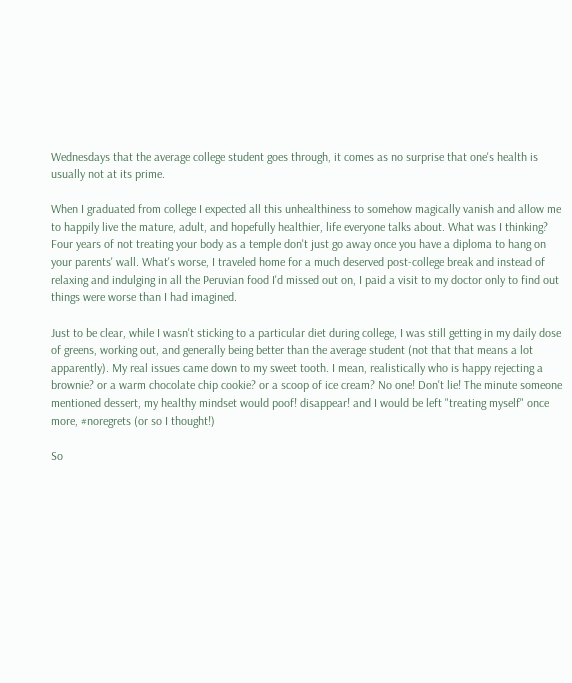Wednesdays that the average college student goes through, it comes as no surprise that one's health is usually not at its prime.

When I graduated from college I expected all this unhealthiness to somehow magically vanish and allow me to happily live the mature, adult, and hopefully healthier, life everyone talks about. What was I thinking? Four years of not treating your body as a temple don't just go away once you have a diploma to hang on your parents' wall. What's worse, I traveled home for a much deserved post-college break and instead of relaxing and indulging in all the Peruvian food I'd missed out on, I paid a visit to my doctor only to find out things were worse than I had imagined.

Just to be clear, while I wasn't sticking to a particular diet during college, I was still getting in my daily dose of greens, working out, and generally being better than the average student (not that that means a lot apparently). My real issues came down to my sweet tooth. I mean, realistically who is happy rejecting a brownie? or a warm chocolate chip cookie? or a scoop of ice cream? No one! Don't lie! The minute someone mentioned dessert, my healthy mindset would poof! disappear! and I would be left "treating myself" once more, #noregrets (or so I thought!)

So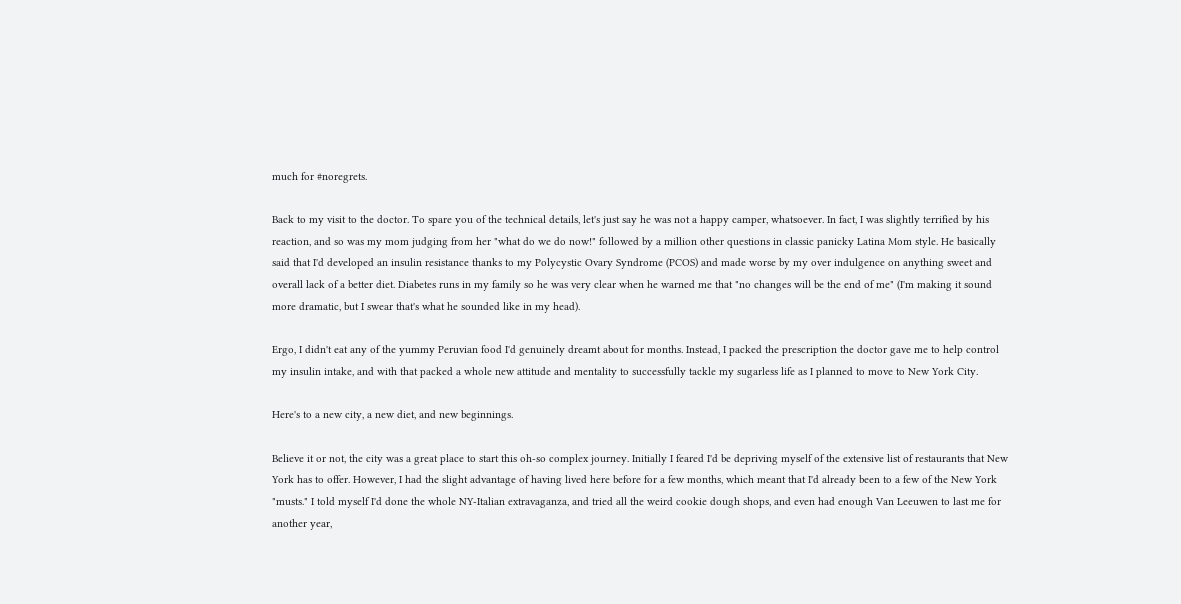much for #noregrets.

Back to my visit to the doctor. To spare you of the technical details, let's just say he was not a happy camper, whatsoever. In fact, I was slightly terrified by his reaction, and so was my mom judging from her "what do we do now!" followed by a million other questions in classic panicky Latina Mom style. He basically said that I'd developed an insulin resistance thanks to my Polycystic Ovary Syndrome (PCOS) and made worse by my over indulgence on anything sweet and overall lack of a better diet. Diabetes runs in my family so he was very clear when he warned me that "no changes will be the end of me" (I'm making it sound more dramatic, but I swear that's what he sounded like in my head).

Ergo, I didn't eat any of the yummy Peruvian food I'd genuinely dreamt about for months. Instead, I packed the prescription the doctor gave me to help control my insulin intake, and with that packed a whole new attitude and mentality to successfully tackle my sugarless life as I planned to move to New York City.

Here's to a new city, a new diet, and new beginnings.

Believe it or not, the city was a great place to start this oh-so complex journey. Initially I feared I'd be depriving myself of the extensive list of restaurants that New York has to offer. However, I had the slight advantage of having lived here before for a few months, which meant that I'd already been to a few of the New York "musts." I told myself I'd done the whole NY-Italian extravaganza, and tried all the weird cookie dough shops, and even had enough Van Leeuwen to last me for another year,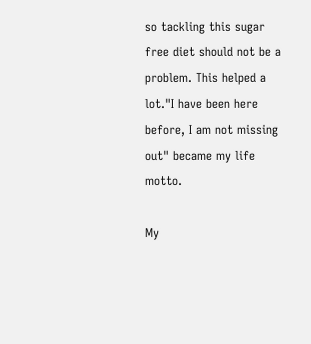so tackling this sugar free diet should not be a problem. This helped a lot."I have been here before, I am not missing out" became my life motto.

My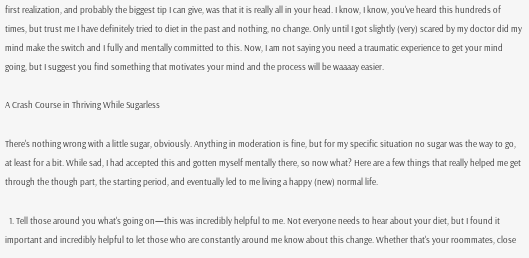first realization, and probably the biggest tip I can give, was that it is really all in your head. I know, I know, you've heard this hundreds of times, but trust me I have definitely tried to diet in the past and nothing, no change. Only until I got slightly (very) scared by my doctor did my mind make the switch and I fully and mentally committed to this. Now, I am not saying you need a traumatic experience to get your mind going, but I suggest you find something that motivates your mind and the process will be waaaay easier.

A Crash Course in Thriving While Sugarless

There's nothing wrong with a little sugar, obviously. Anything in moderation is fine, but for my specific situation no sugar was the way to go, at least for a bit. While sad, I had accepted this and gotten myself mentally there, so now what? Here are a few things that really helped me get through the though part, the starting period, and eventually led to me living a happy (new) normal life.

  1. Tell those around you what's going on—this was incredibly helpful to me. Not everyone needs to hear about your diet, but I found it important and incredibly helpful to let those who are constantly around me know about this change. Whether that's your roommates, close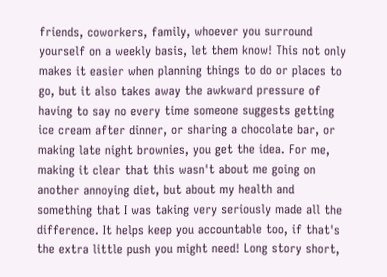friends, coworkers, family, whoever you surround yourself on a weekly basis, let them know! This not only makes it easier when planning things to do or places to go, but it also takes away the awkward pressure of having to say no every time someone suggests getting ice cream after dinner, or sharing a chocolate bar, or making late night brownies, you get the idea. For me, making it clear that this wasn't about me going on another annoying diet, but about my health and something that I was taking very seriously made all the difference. It helps keep you accountable too, if that's the extra little push you might need! Long story short,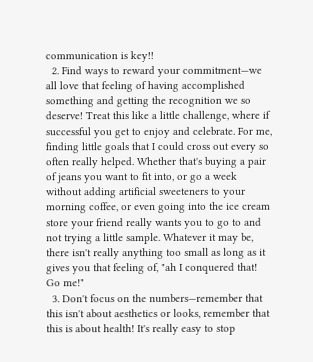communication is key!!
  2. Find ways to reward your commitment—we all love that feeling of having accomplished something and getting the recognition we so deserve! Treat this like a little challenge, where if successful you get to enjoy and celebrate. For me, finding little goals that I could cross out every so often really helped. Whether that's buying a pair of jeans you want to fit into, or go a week without adding artificial sweeteners to your morning coffee, or even going into the ice cream store your friend really wants you to go to and not trying a little sample. Whatever it may be, there isn't really anything too small as long as it gives you that feeling of, "ah I conquered that! Go me!"
  3. Don't focus on the numbers—remember that this isn't about aesthetics or looks, remember that this is about health! It's really easy to stop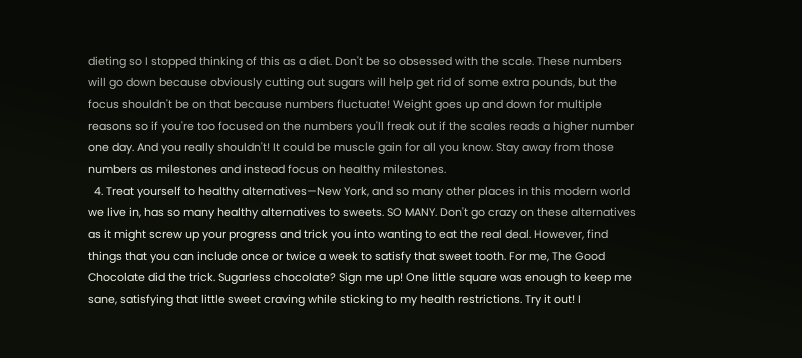dieting so I stopped thinking of this as a diet. Don't be so obsessed with the scale. These numbers will go down because obviously cutting out sugars will help get rid of some extra pounds, but the focus shouldn't be on that because numbers fluctuate! Weight goes up and down for multiple reasons so if you're too focused on the numbers you'll freak out if the scales reads a higher number one day. And you really shouldn't! It could be muscle gain for all you know. Stay away from those numbers as milestones and instead focus on healthy milestones.
  4. Treat yourself to healthy alternatives—New York, and so many other places in this modern world we live in, has so many healthy alternatives to sweets. SO MANY. Don't go crazy on these alternatives as it might screw up your progress and trick you into wanting to eat the real deal. However, find things that you can include once or twice a week to satisfy that sweet tooth. For me, The Good Chocolate did the trick. Sugarless chocolate? Sign me up! One little square was enough to keep me sane, satisfying that little sweet craving while sticking to my health restrictions. Try it out! I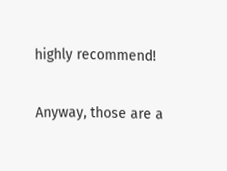highly recommend!

Anyway, those are a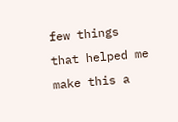few things that helped me make this a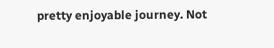pretty enjoyable journey. Not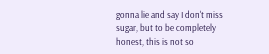gonna lie and say I don't miss sugar, but to be completely honest, this is not so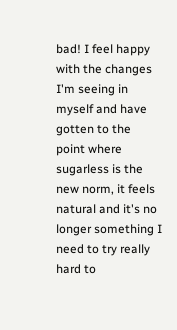bad! I feel happy with the changes I'm seeing in myself and have gotten to the point where sugarless is the new norm, it feels natural and it's no longer something I need to try really hard to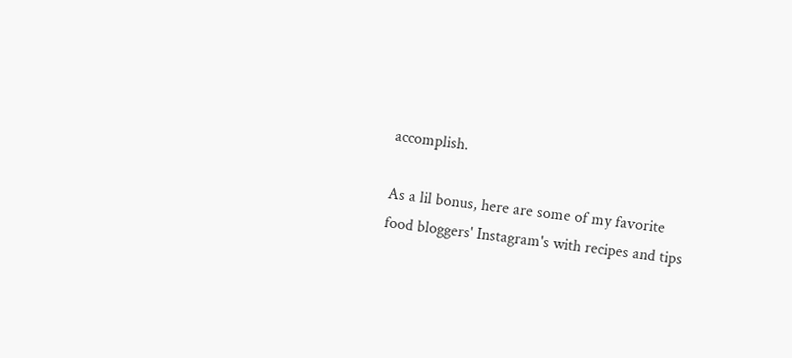accomplish.

As a lil bonus, here are some of my favorite food bloggers' Instagram's with recipes and tips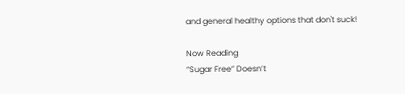and general healthy options that don't suck!

Now Reading
“Sugar Free” Doesn’t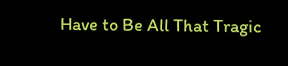Have to Be All That Tragic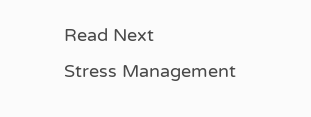Read Next
Stress Management